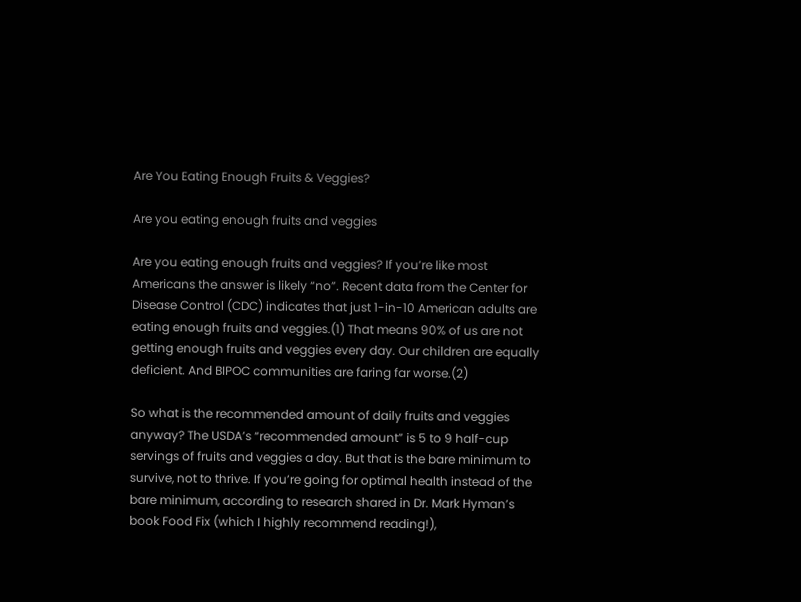Are You Eating Enough Fruits & Veggies?

Are you eating enough fruits and veggies

Are you eating enough fruits and veggies? If you’re like most Americans the answer is likely “no”. Recent data from the Center for Disease Control (CDC) indicates that just 1-in-10 American adults are eating enough fruits and veggies.(1) That means 90% of us are not getting enough fruits and veggies every day. Our children are equally deficient. And BIPOC communities are faring far worse.(2)

So what is the recommended amount of daily fruits and veggies anyway? The USDA’s “recommended amount” is 5 to 9 half-cup servings of fruits and veggies a day. But that is the bare minimum to survive, not to thrive. If you’re going for optimal health instead of the bare minimum, according to research shared in Dr. Mark Hyman’s book Food Fix (which I highly recommend reading!),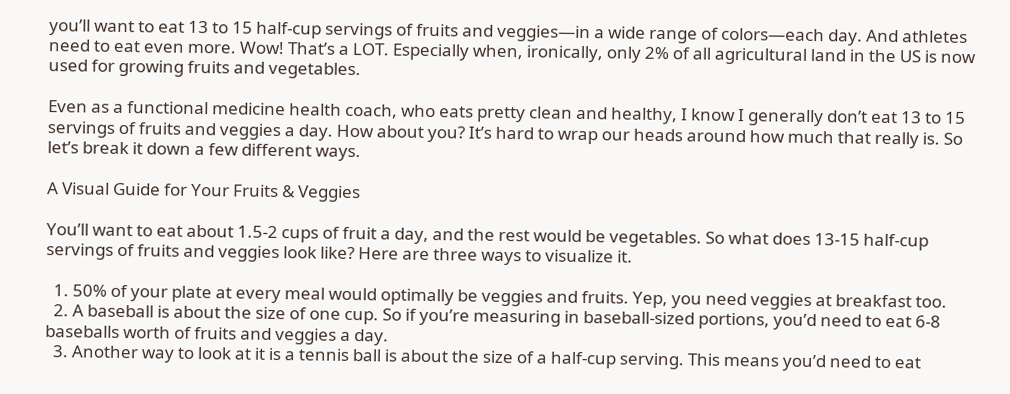you’ll want to eat 13 to 15 half-cup servings of fruits and veggies—in a wide range of colors—each day. And athletes need to eat even more. Wow! That’s a LOT. Especially when, ironically, only 2% of all agricultural land in the US is now used for growing fruits and vegetables.

Even as a functional medicine health coach, who eats pretty clean and healthy, I know I generally don’t eat 13 to 15 servings of fruits and veggies a day. How about you? It’s hard to wrap our heads around how much that really is. So let’s break it down a few different ways.

A Visual Guide for Your Fruits & Veggies

You’ll want to eat about 1.5-2 cups of fruit a day, and the rest would be vegetables. So what does 13-15 half-cup servings of fruits and veggies look like? Here are three ways to visualize it.

  1. 50% of your plate at every meal would optimally be veggies and fruits. Yep, you need veggies at breakfast too.
  2. A baseball is about the size of one cup. So if you’re measuring in baseball-sized portions, you’d need to eat 6-8 baseballs worth of fruits and veggies a day.
  3. Another way to look at it is a tennis ball is about the size of a half-cup serving. This means you’d need to eat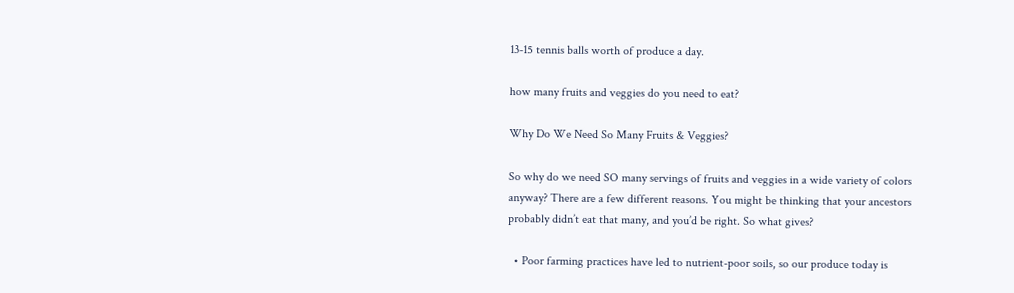13-15 tennis balls worth of produce a day.

how many fruits and veggies do you need to eat?

Why Do We Need So Many Fruits & Veggies?

So why do we need SO many servings of fruits and veggies in a wide variety of colors anyway? There are a few different reasons. You might be thinking that your ancestors probably didn’t eat that many, and you’d be right. So what gives?

  • Poor farming practices have led to nutrient-poor soils, so our produce today is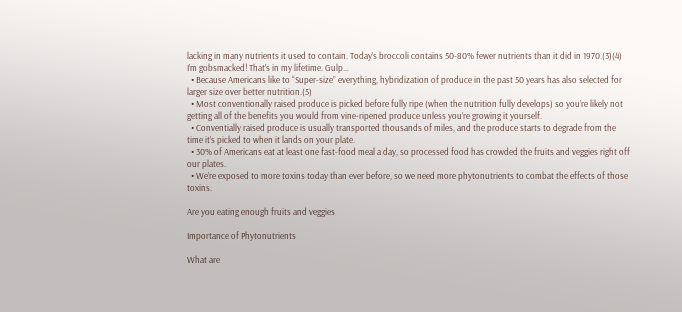lacking in many nutrients it used to contain. Today’s broccoli contains 50-80% fewer nutrients than it did in 1970.(3)(4) I’m gobsmacked! That’s in my lifetime. Gulp…
  • Because Americans like to “Super-size” everything, hybridization of produce in the past 50 years has also selected for larger size over better nutrition.(5)
  • Most conventionally raised produce is picked before fully ripe (when the nutrition fully develops) so you’re likely not getting all of the benefits you would from vine-ripened produce unless you’re growing it yourself.
  • Conventially raised produce is usually transported thousands of miles, and the produce starts to degrade from the time it’s picked to when it lands on your plate.
  • 30% of Americans eat at least one fast-food meal a day, so processed food has crowded the fruits and veggies right off our plates.
  • We’re exposed to more toxins today than ever before, so we need more phytonutrients to combat the effects of those toxins.

Are you eating enough fruits and veggies

Importance of Phytonutrients

What are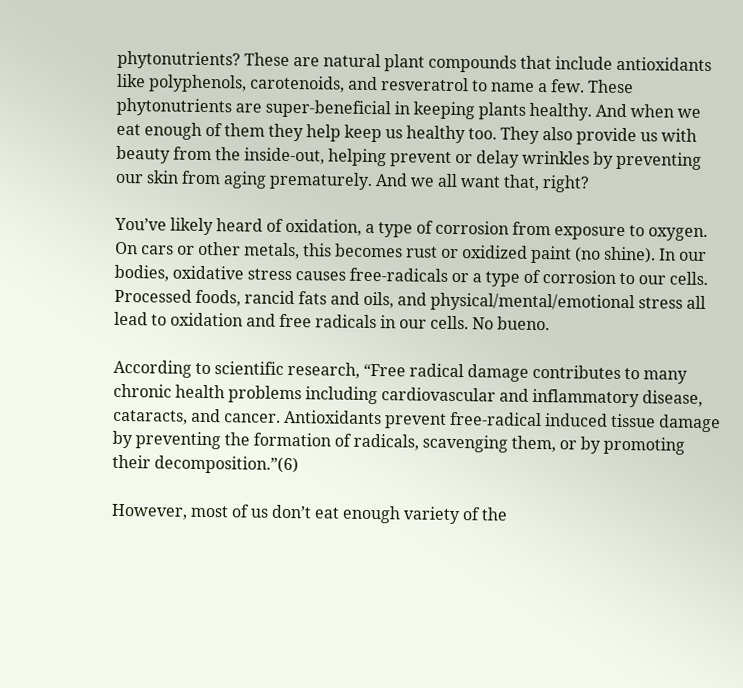phytonutrients? These are natural plant compounds that include antioxidants like polyphenols, carotenoids, and resveratrol to name a few. These phytonutrients are super-beneficial in keeping plants healthy. And when we eat enough of them they help keep us healthy too. They also provide us with beauty from the inside-out, helping prevent or delay wrinkles by preventing our skin from aging prematurely. And we all want that, right?

You’ve likely heard of oxidation, a type of corrosion from exposure to oxygen. On cars or other metals, this becomes rust or oxidized paint (no shine). In our bodies, oxidative stress causes free-radicals or a type of corrosion to our cells. Processed foods, rancid fats and oils, and physical/mental/emotional stress all lead to oxidation and free radicals in our cells. No bueno.

According to scientific research, “Free radical damage contributes to many chronic health problems including cardiovascular and inflammatory disease, cataracts, and cancer. Antioxidants prevent free-radical induced tissue damage by preventing the formation of radicals, scavenging them, or by promoting their decomposition.”(6)

However, most of us don’t eat enough variety of the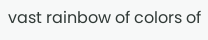vast rainbow of colors of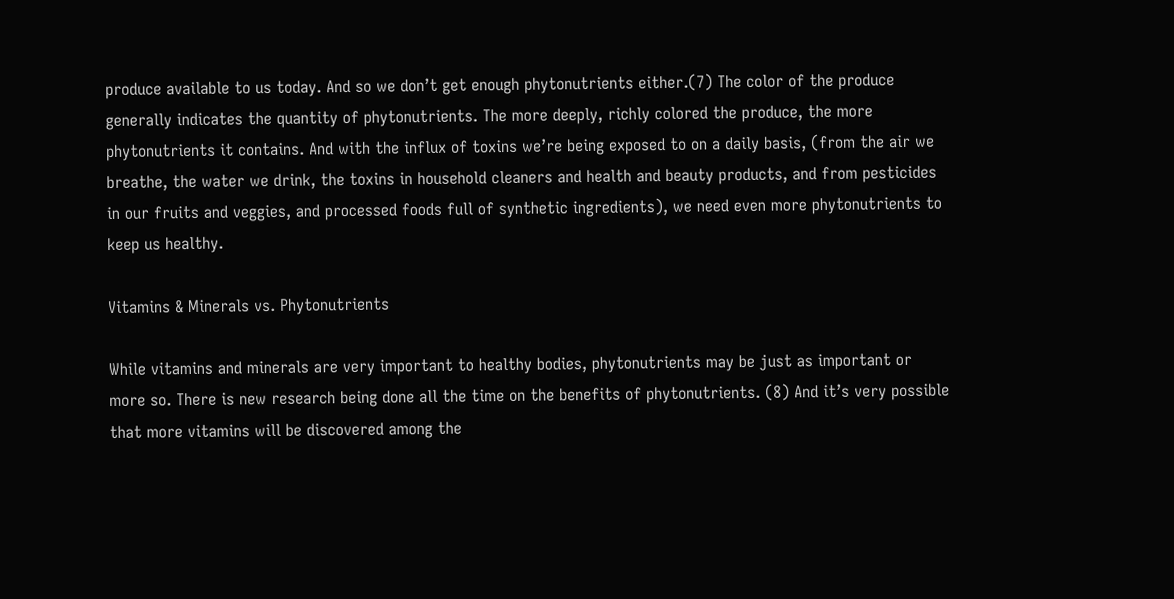produce available to us today. And so we don’t get enough phytonutrients either.(7) The color of the produce generally indicates the quantity of phytonutrients. The more deeply, richly colored the produce, the more phytonutrients it contains. And with the influx of toxins we’re being exposed to on a daily basis, (from the air we breathe, the water we drink, the toxins in household cleaners and health and beauty products, and from pesticides in our fruits and veggies, and processed foods full of synthetic ingredients), we need even more phytonutrients to keep us healthy.

Vitamins & Minerals vs. Phytonutrients

While vitamins and minerals are very important to healthy bodies, phytonutrients may be just as important or more so. There is new research being done all the time on the benefits of phytonutrients. (8) And it’s very possible that more vitamins will be discovered among the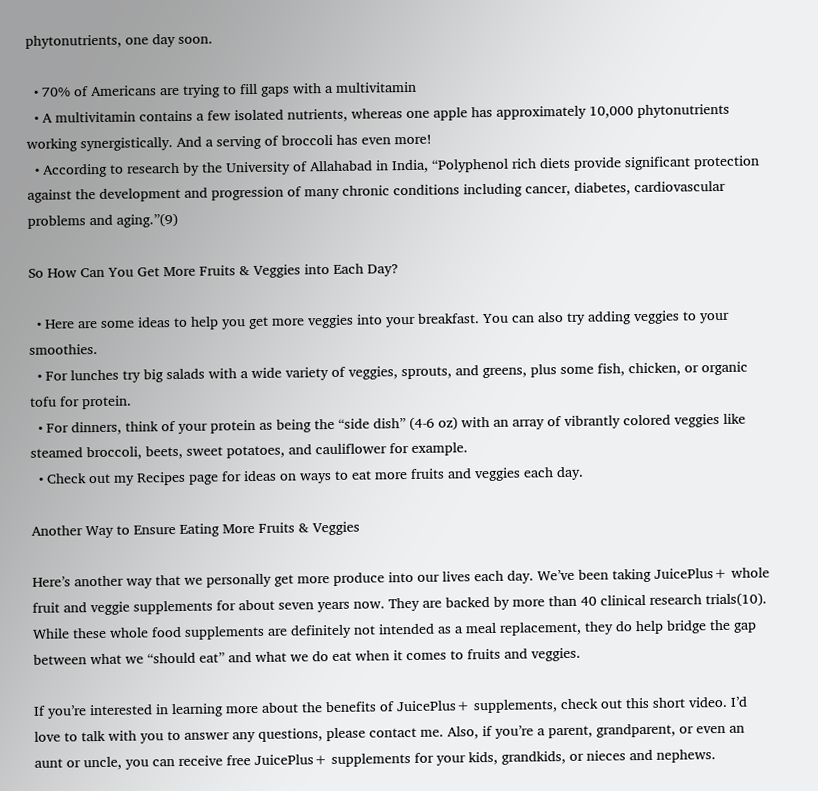phytonutrients, one day soon.

  • 70% of Americans are trying to fill gaps with a multivitamin
  • A multivitamin contains a few isolated nutrients, whereas one apple has approximately 10,000 phytonutrients working synergistically. And a serving of broccoli has even more!
  • According to research by the University of Allahabad in India, “Polyphenol rich diets provide significant protection against the development and progression of many chronic conditions including cancer, diabetes, cardiovascular problems and aging.”(9)

So How Can You Get More Fruits & Veggies into Each Day?

  • Here are some ideas to help you get more veggies into your breakfast. You can also try adding veggies to your smoothies.
  • For lunches try big salads with a wide variety of veggies, sprouts, and greens, plus some fish, chicken, or organic tofu for protein.
  • For dinners, think of your protein as being the “side dish” (4-6 oz) with an array of vibrantly colored veggies like steamed broccoli, beets, sweet potatoes, and cauliflower for example.
  • Check out my Recipes page for ideas on ways to eat more fruits and veggies each day.

Another Way to Ensure Eating More Fruits & Veggies

Here’s another way that we personally get more produce into our lives each day. We’ve been taking JuicePlus+ whole fruit and veggie supplements for about seven years now. They are backed by more than 40 clinical research trials(10). While these whole food supplements are definitely not intended as a meal replacement, they do help bridge the gap between what we “should eat” and what we do eat when it comes to fruits and veggies.

If you’re interested in learning more about the benefits of JuicePlus+ supplements, check out this short video. I’d love to talk with you to answer any questions, please contact me. Also, if you’re a parent, grandparent, or even an aunt or uncle, you can receive free JuicePlus+ supplements for your kids, grandkids, or nieces and nephews.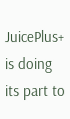JuicePlus+ is doing its part to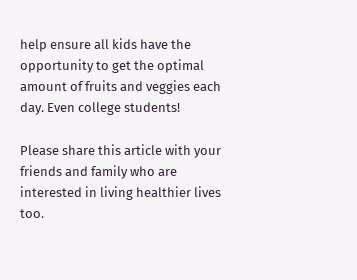help ensure all kids have the opportunity to get the optimal amount of fruits and veggies each day. Even college students!

Please share this article with your friends and family who are interested in living healthier lives too.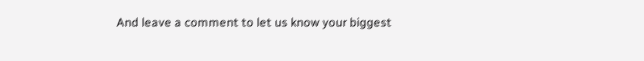And leave a comment to let us know your biggest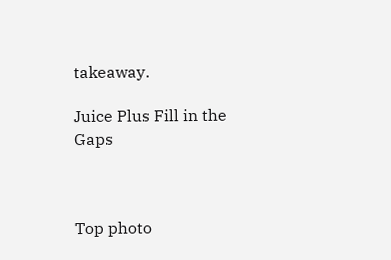takeaway.

Juice Plus Fill in the Gaps



Top photo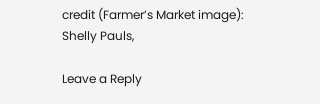credit (Farmer’s Market image): Shelly Pauls,

Leave a Reply